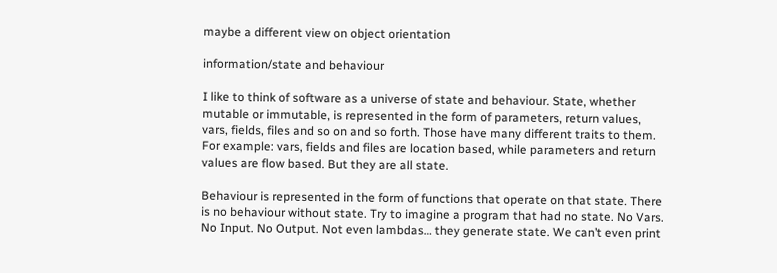maybe a different view on object orientation

information/state and behaviour

I like to think of software as a universe of state and behaviour. State, whether mutable or immutable, is represented in the form of parameters, return values, vars, fields, files and so on and so forth. Those have many different traits to them. For example: vars, fields and files are location based, while parameters and return values are flow based. But they are all state.

Behaviour is represented in the form of functions that operate on that state. There is no behaviour without state. Try to imagine a program that had no state. No Vars. No Input. No Output. Not even lambdas… they generate state. We can’t even print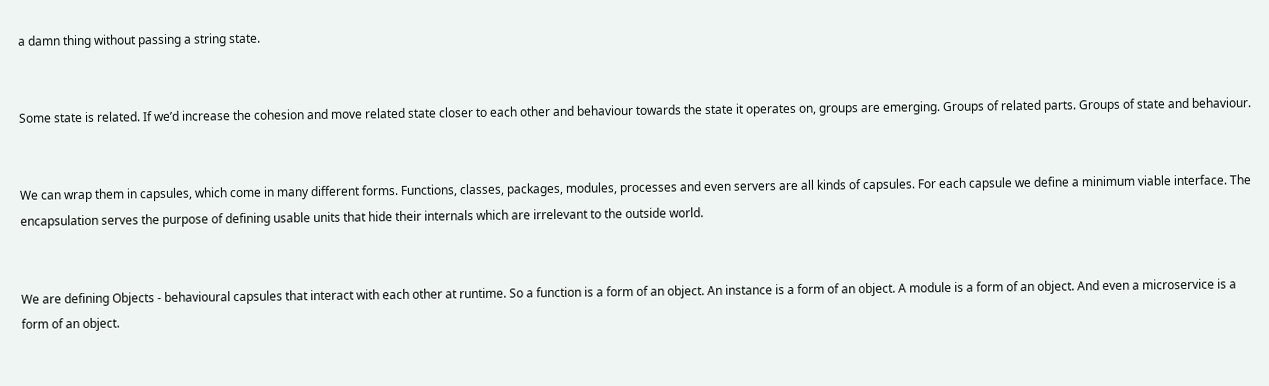a damn thing without passing a string state.


Some state is related. If we’d increase the cohesion and move related state closer to each other and behaviour towards the state it operates on, groups are emerging. Groups of related parts. Groups of state and behaviour.


We can wrap them in capsules, which come in many different forms. Functions, classes, packages, modules, processes and even servers are all kinds of capsules. For each capsule we define a minimum viable interface. The encapsulation serves the purpose of defining usable units that hide their internals which are irrelevant to the outside world.


We are defining Objects - behavioural capsules that interact with each other at runtime. So a function is a form of an object. An instance is a form of an object. A module is a form of an object. And even a microservice is a form of an object.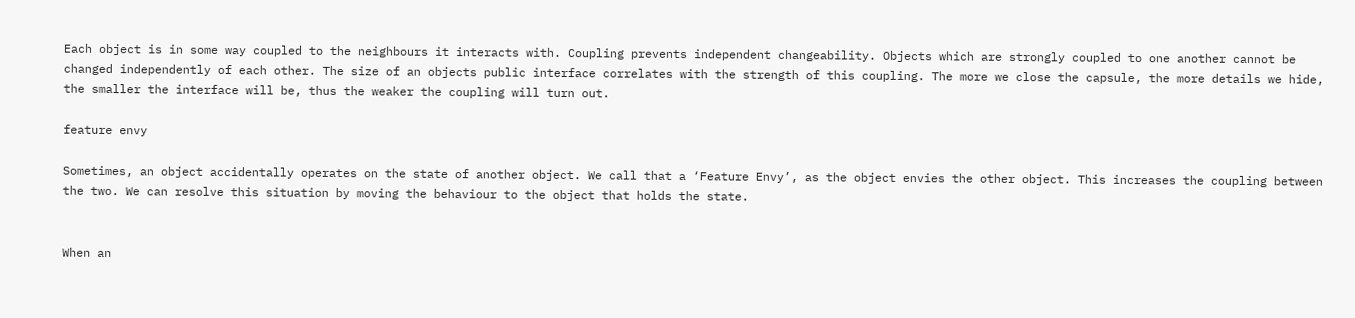Each object is in some way coupled to the neighbours it interacts with. Coupling prevents independent changeability. Objects which are strongly coupled to one another cannot be changed independently of each other. The size of an objects public interface correlates with the strength of this coupling. The more we close the capsule, the more details we hide, the smaller the interface will be, thus the weaker the coupling will turn out.

feature envy

Sometimes, an object accidentally operates on the state of another object. We call that a ‘Feature Envy’, as the object envies the other object. This increases the coupling between the two. We can resolve this situation by moving the behaviour to the object that holds the state.


When an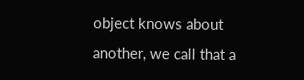object knows about another, we call that a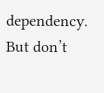dependency. But don’t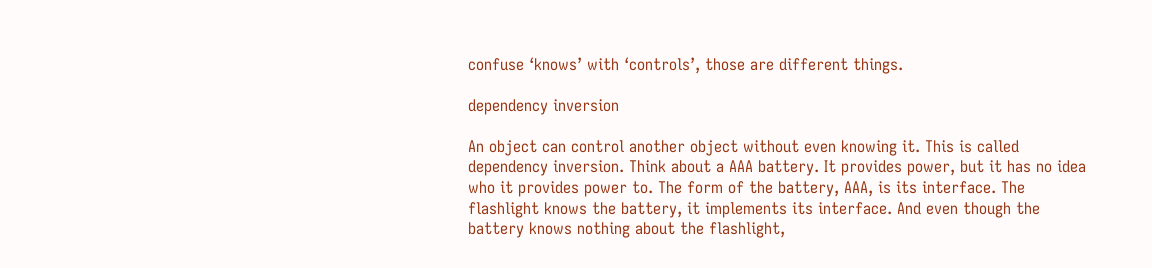confuse ‘knows’ with ‘controls’, those are different things.

dependency inversion

An object can control another object without even knowing it. This is called dependency inversion. Think about a AAA battery. It provides power, but it has no idea who it provides power to. The form of the battery, AAA, is its interface. The flashlight knows the battery, it implements its interface. And even though the battery knows nothing about the flashlight,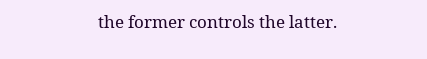the former controls the latter.